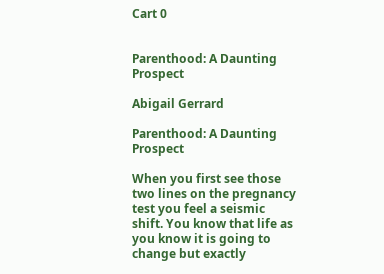Cart 0


Parenthood: A Daunting Prospect

Abigail Gerrard

Parenthood: A Daunting Prospect

When you first see those two lines on the pregnancy test you feel a seismic shift. You know that life as you know it is going to change but exactly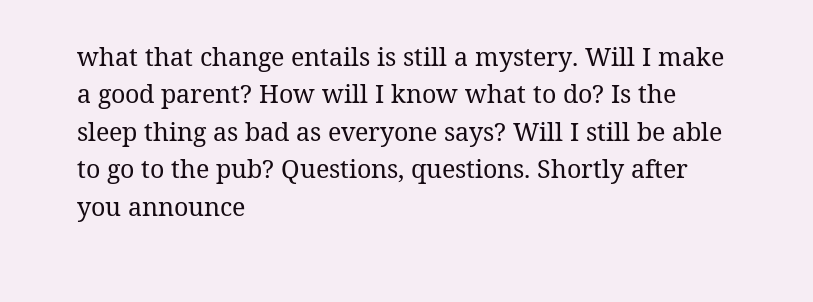what that change entails is still a mystery. Will I make a good parent? How will I know what to do? Is the sleep thing as bad as everyone says? Will I still be able to go to the pub? Questions, questions. Shortly after you announce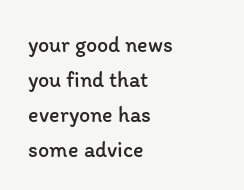your good news you find that everyone has some advice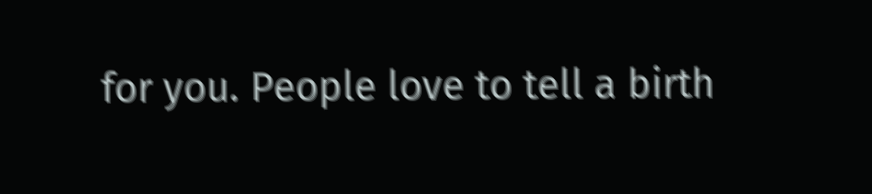for you. People love to tell a birth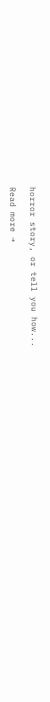horror story, or tell you how...

Read more →